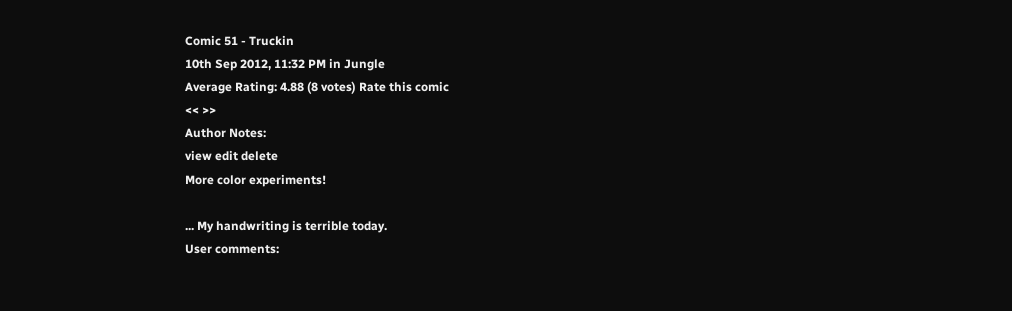Comic 51 - Truckin
10th Sep 2012, 11:32 PM in Jungle
Average Rating: 4.88 (8 votes) Rate this comic
<< >>
Author Notes:
view edit delete
More color experiments!

... My handwriting is terrible today.
User comments: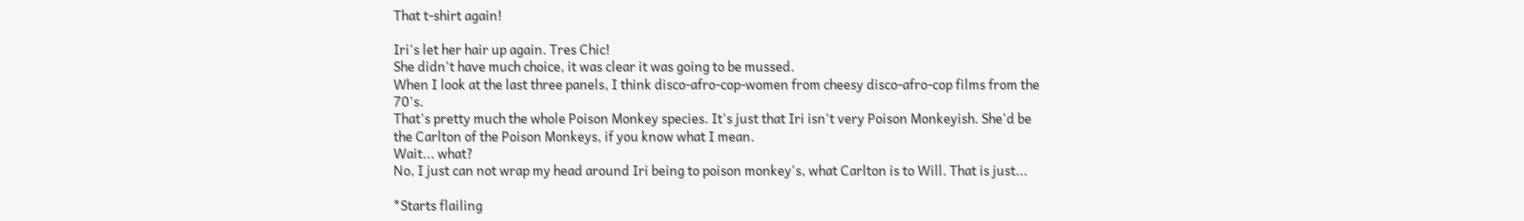That t-shirt again!

Iri's let her hair up again. Tres Chic!
She didn't have much choice, it was clear it was going to be mussed.
When I look at the last three panels, I think disco-afro-cop-women from cheesy disco-afro-cop films from the 70's.
That's pretty much the whole Poison Monkey species. It's just that Iri isn't very Poison Monkeyish. She'd be the Carlton of the Poison Monkeys, if you know what I mean.
Wait... what?
No, I just can not wrap my head around Iri being to poison monkey's, what Carlton is to Will. That is just...

*Starts flailing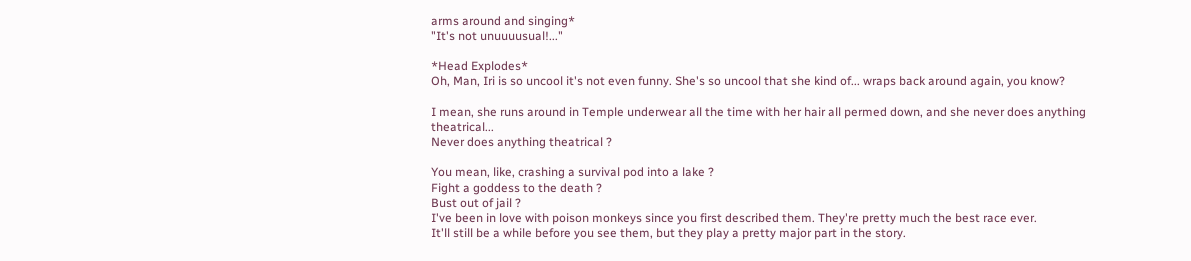arms around and singing*
"It's not unuuuusual!..."

*Head Explodes*
Oh, Man, Iri is so uncool it's not even funny. She's so uncool that she kind of... wraps back around again, you know?

I mean, she runs around in Temple underwear all the time with her hair all permed down, and she never does anything theatrical...
Never does anything theatrical ?

You mean, like, crashing a survival pod into a lake ?
Fight a goddess to the death ?
Bust out of jail ?
I've been in love with poison monkeys since you first described them. They're pretty much the best race ever.
It'll still be a while before you see them, but they play a pretty major part in the story.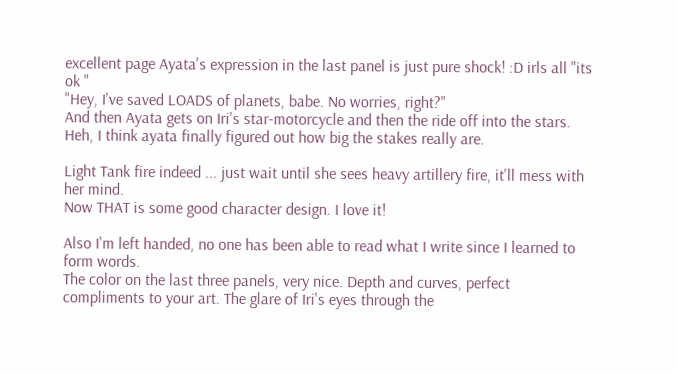excellent page Ayata's expression in the last panel is just pure shock! :D irls all "its ok "
"Hey, I've saved LOADS of planets, babe. No worries, right?"
And then Ayata gets on Iri's star-motorcycle and then the ride off into the stars.
Heh, I think ayata finally figured out how big the stakes really are.

Light Tank fire indeed ... just wait until she sees heavy artillery fire, it'll mess with her mind.
Now THAT is some good character design. I love it!

Also I'm left handed, no one has been able to read what I write since I learned to form words.
The color on the last three panels, very nice. Depth and curves, perfect compliments to your art. The glare of Iri's eyes through the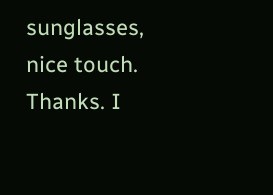sunglasses, nice touch.
Thanks. I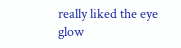really liked the eye glow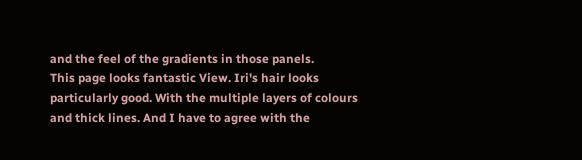and the feel of the gradients in those panels.
This page looks fantastic View. Iri's hair looks particularly good. With the multiple layers of colours and thick lines. And I have to agree with the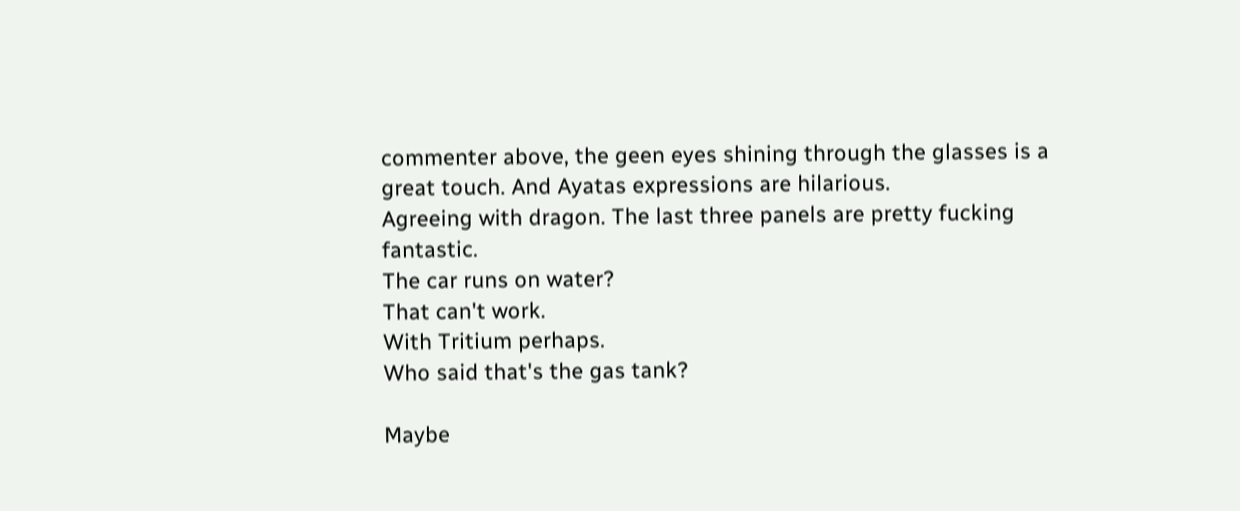commenter above, the geen eyes shining through the glasses is a great touch. And Ayatas expressions are hilarious.
Agreeing with dragon. The last three panels are pretty fucking fantastic.
The car runs on water?
That can't work.
With Tritium perhaps.
Who said that's the gas tank?

Maybe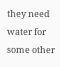they need water for some other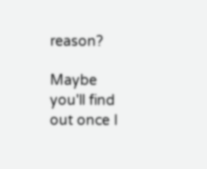reason?

Maybe you'll find out once I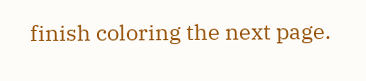finish coloring the next page.